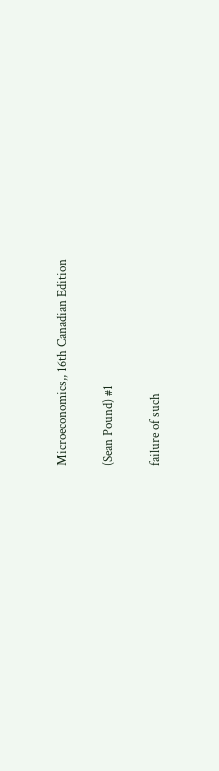Microeconomics,, 16th Canadian Edition

(Sean Pound) #1

failure of such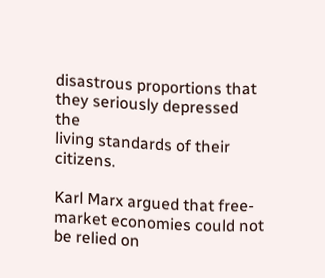disastrous proportions that they seriously depressed the
living standards of their citizens.

Karl Marx argued that free-market economies could not be relied on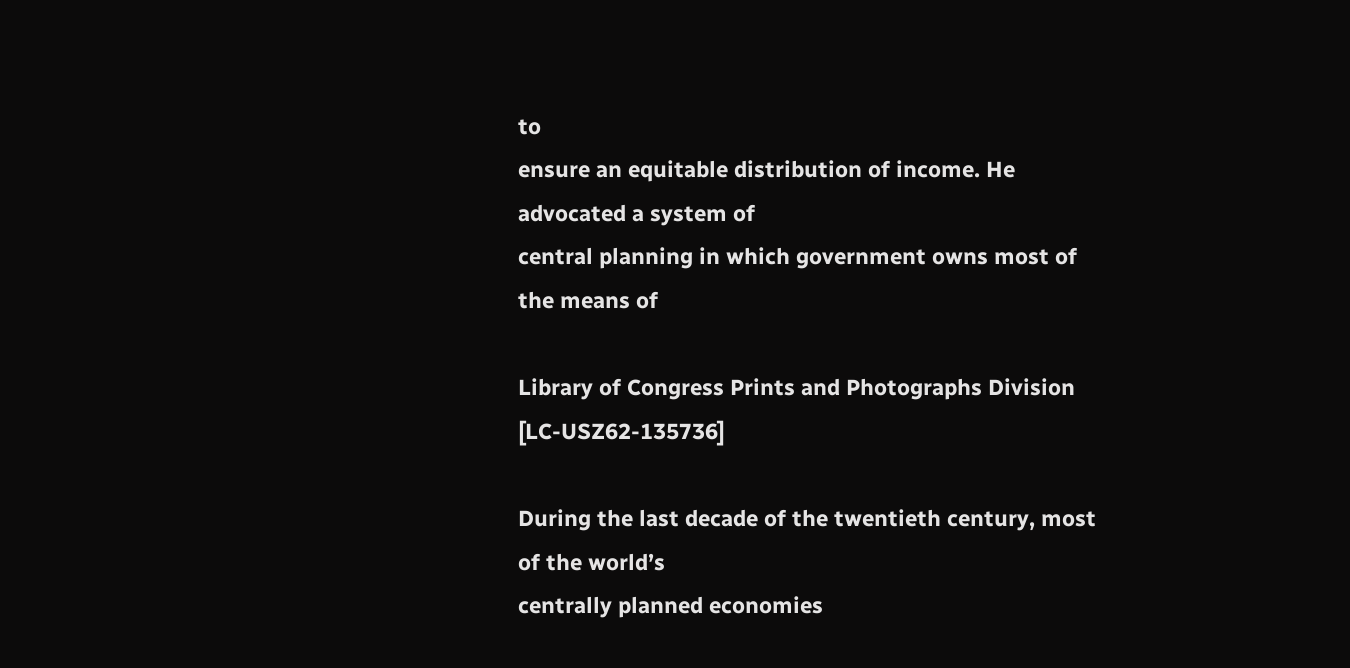to
ensure an equitable distribution of income. He advocated a system of
central planning in which government owns most of the means of

Library of Congress Prints and Photographs Division [LC-USZ62-135736]

During the last decade of the twentieth century, most of the world’s
centrally planned economies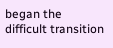began the difficult transition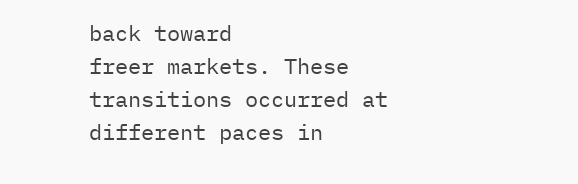back toward
freer markets. These transitions occurred at different paces in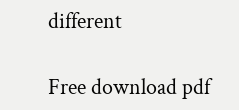different

Free download pdf